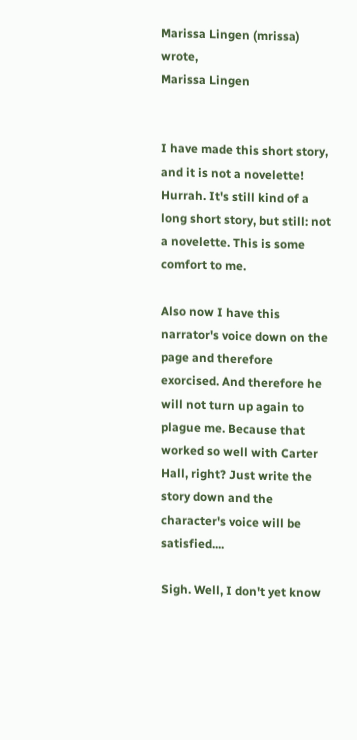Marissa Lingen (mrissa) wrote,
Marissa Lingen


I have made this short story, and it is not a novelette! Hurrah. It's still kind of a long short story, but still: not a novelette. This is some comfort to me.

Also now I have this narrator's voice down on the page and therefore exorcised. And therefore he will not turn up again to plague me. Because that worked so well with Carter Hall, right? Just write the story down and the character's voice will be satisfied....

Sigh. Well, I don't yet know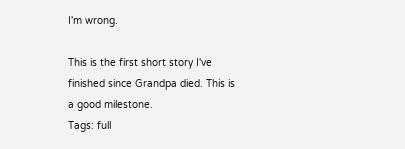I'm wrong.

This is the first short story I've finished since Grandpa died. This is a good milestone.
Tags: full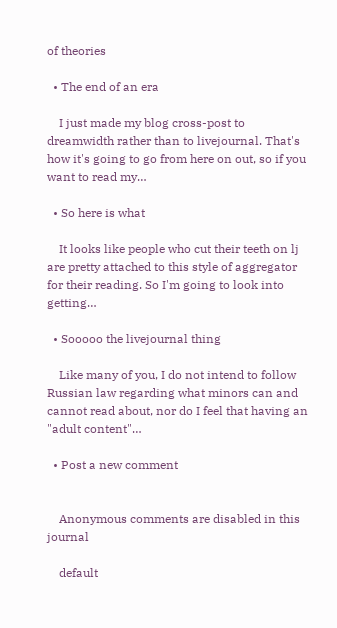of theories

  • The end of an era

    I just made my blog cross-post to dreamwidth rather than to livejournal. That's how it's going to go from here on out, so if you want to read my…

  • So here is what

    It looks like people who cut their teeth on lj are pretty attached to this style of aggregator for their reading. So I'm going to look into getting…

  • Sooooo the livejournal thing

    Like many of you, I do not intend to follow Russian law regarding what minors can and cannot read about, nor do I feel that having an "adult content"…

  • Post a new comment


    Anonymous comments are disabled in this journal

    default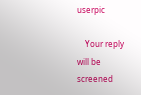userpic

    Your reply will be screened